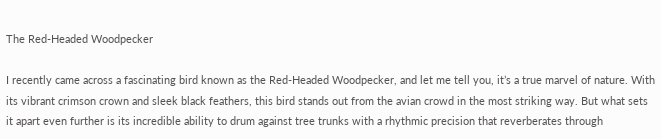The Red-Headed Woodpecker

I recently came across a fascinating bird known as the Red-Headed Woodpecker, and let me tell you, it’s a true marvel of nature. With its vibrant crimson crown and sleek black feathers, this bird stands out from the avian crowd in the most striking way. But what sets it apart even further is its incredible ability to drum against tree trunks with a rhythmic precision that reverberates through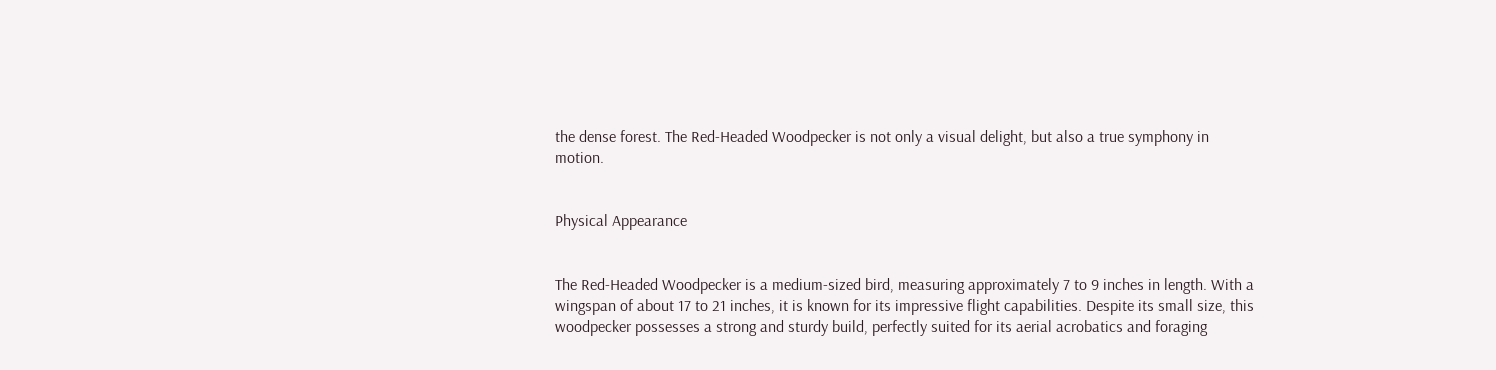the dense forest. The Red-Headed Woodpecker is not only a visual delight, but also a true symphony in motion.


Physical Appearance


The Red-Headed Woodpecker is a medium-sized bird, measuring approximately 7 to 9 inches in length. With a wingspan of about 17 to 21 inches, it is known for its impressive flight capabilities. Despite its small size, this woodpecker possesses a strong and sturdy build, perfectly suited for its aerial acrobatics and foraging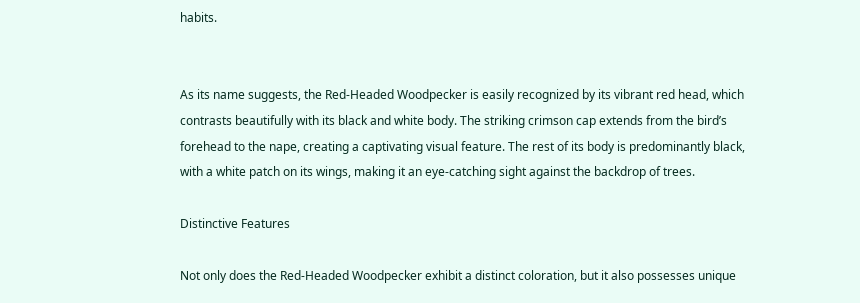habits.


As its name suggests, the Red-Headed Woodpecker is easily recognized by its vibrant red head, which contrasts beautifully with its black and white body. The striking crimson cap extends from the bird’s forehead to the nape, creating a captivating visual feature. The rest of its body is predominantly black, with a white patch on its wings, making it an eye-catching sight against the backdrop of trees.

Distinctive Features

Not only does the Red-Headed Woodpecker exhibit a distinct coloration, but it also possesses unique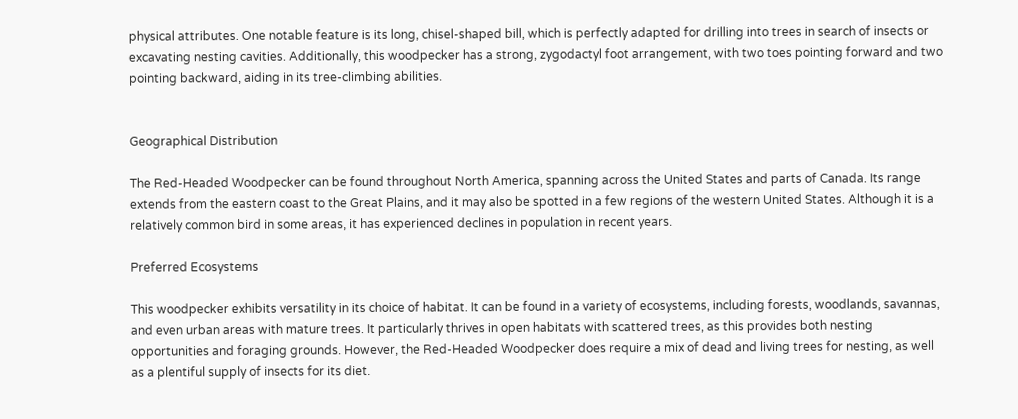physical attributes. One notable feature is its long, chisel-shaped bill, which is perfectly adapted for drilling into trees in search of insects or excavating nesting cavities. Additionally, this woodpecker has a strong, zygodactyl foot arrangement, with two toes pointing forward and two pointing backward, aiding in its tree-climbing abilities.


Geographical Distribution

The Red-Headed Woodpecker can be found throughout North America, spanning across the United States and parts of Canada. Its range extends from the eastern coast to the Great Plains, and it may also be spotted in a few regions of the western United States. Although it is a relatively common bird in some areas, it has experienced declines in population in recent years.

Preferred Ecosystems

This woodpecker exhibits versatility in its choice of habitat. It can be found in a variety of ecosystems, including forests, woodlands, savannas, and even urban areas with mature trees. It particularly thrives in open habitats with scattered trees, as this provides both nesting opportunities and foraging grounds. However, the Red-Headed Woodpecker does require a mix of dead and living trees for nesting, as well as a plentiful supply of insects for its diet.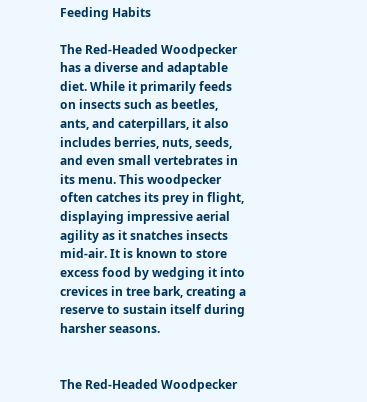Feeding Habits

The Red-Headed Woodpecker has a diverse and adaptable diet. While it primarily feeds on insects such as beetles, ants, and caterpillars, it also includes berries, nuts, seeds, and even small vertebrates in its menu. This woodpecker often catches its prey in flight, displaying impressive aerial agility as it snatches insects mid-air. It is known to store excess food by wedging it into crevices in tree bark, creating a reserve to sustain itself during harsher seasons.


The Red-Headed Woodpecker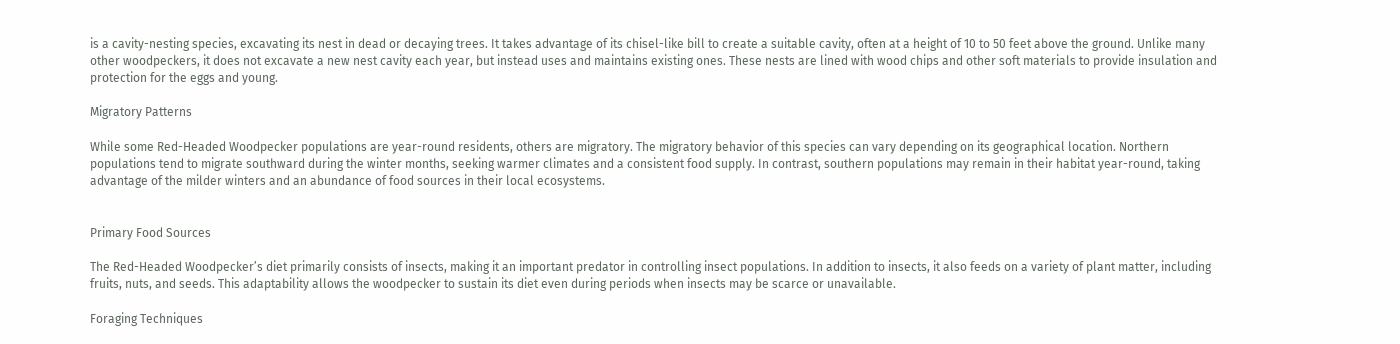is a cavity-nesting species, excavating its nest in dead or decaying trees. It takes advantage of its chisel-like bill to create a suitable cavity, often at a height of 10 to 50 feet above the ground. Unlike many other woodpeckers, it does not excavate a new nest cavity each year, but instead uses and maintains existing ones. These nests are lined with wood chips and other soft materials to provide insulation and protection for the eggs and young.

Migratory Patterns

While some Red-Headed Woodpecker populations are year-round residents, others are migratory. The migratory behavior of this species can vary depending on its geographical location. Northern populations tend to migrate southward during the winter months, seeking warmer climates and a consistent food supply. In contrast, southern populations may remain in their habitat year-round, taking advantage of the milder winters and an abundance of food sources in their local ecosystems.


Primary Food Sources

The Red-Headed Woodpecker’s diet primarily consists of insects, making it an important predator in controlling insect populations. In addition to insects, it also feeds on a variety of plant matter, including fruits, nuts, and seeds. This adaptability allows the woodpecker to sustain its diet even during periods when insects may be scarce or unavailable.

Foraging Techniques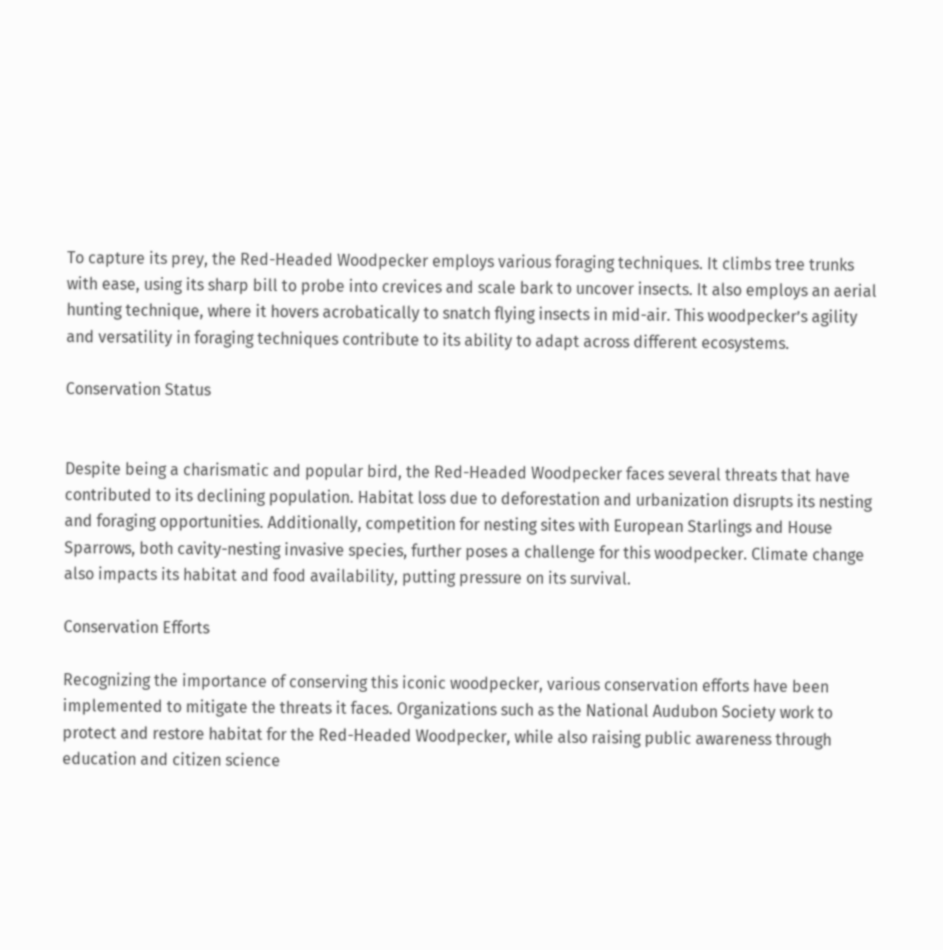To capture its prey, the Red-Headed Woodpecker employs various foraging techniques. It climbs tree trunks with ease, using its sharp bill to probe into crevices and scale bark to uncover insects. It also employs an aerial hunting technique, where it hovers acrobatically to snatch flying insects in mid-air. This woodpecker’s agility and versatility in foraging techniques contribute to its ability to adapt across different ecosystems.

Conservation Status


Despite being a charismatic and popular bird, the Red-Headed Woodpecker faces several threats that have contributed to its declining population. Habitat loss due to deforestation and urbanization disrupts its nesting and foraging opportunities. Additionally, competition for nesting sites with European Starlings and House Sparrows, both cavity-nesting invasive species, further poses a challenge for this woodpecker. Climate change also impacts its habitat and food availability, putting pressure on its survival.

Conservation Efforts

Recognizing the importance of conserving this iconic woodpecker, various conservation efforts have been implemented to mitigate the threats it faces. Organizations such as the National Audubon Society work to protect and restore habitat for the Red-Headed Woodpecker, while also raising public awareness through education and citizen science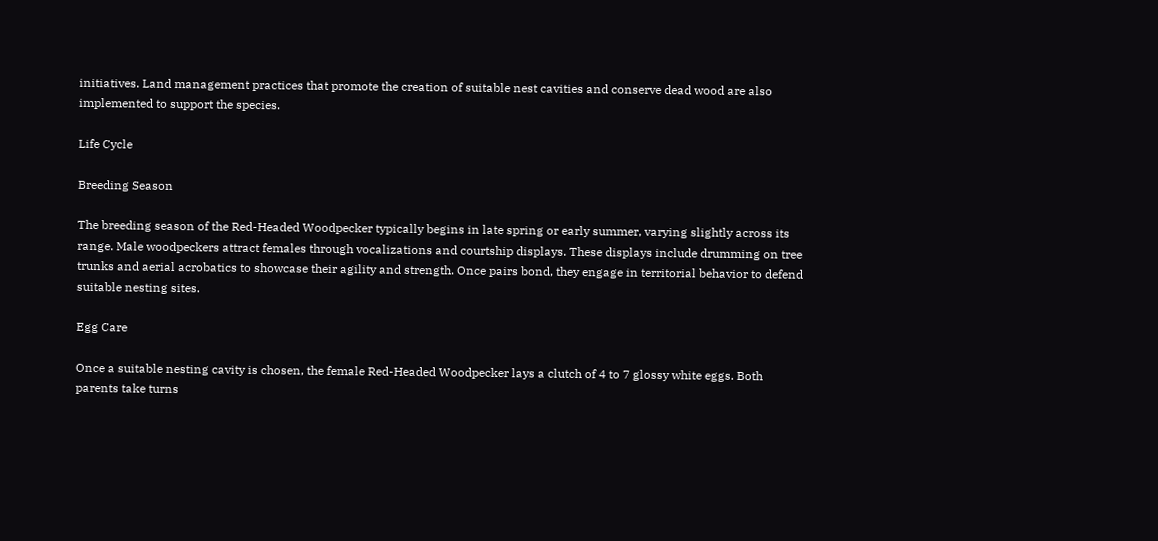initiatives. Land management practices that promote the creation of suitable nest cavities and conserve dead wood are also implemented to support the species.

Life Cycle

Breeding Season

The breeding season of the Red-Headed Woodpecker typically begins in late spring or early summer, varying slightly across its range. Male woodpeckers attract females through vocalizations and courtship displays. These displays include drumming on tree trunks and aerial acrobatics to showcase their agility and strength. Once pairs bond, they engage in territorial behavior to defend suitable nesting sites.

Egg Care

Once a suitable nesting cavity is chosen, the female Red-Headed Woodpecker lays a clutch of 4 to 7 glossy white eggs. Both parents take turns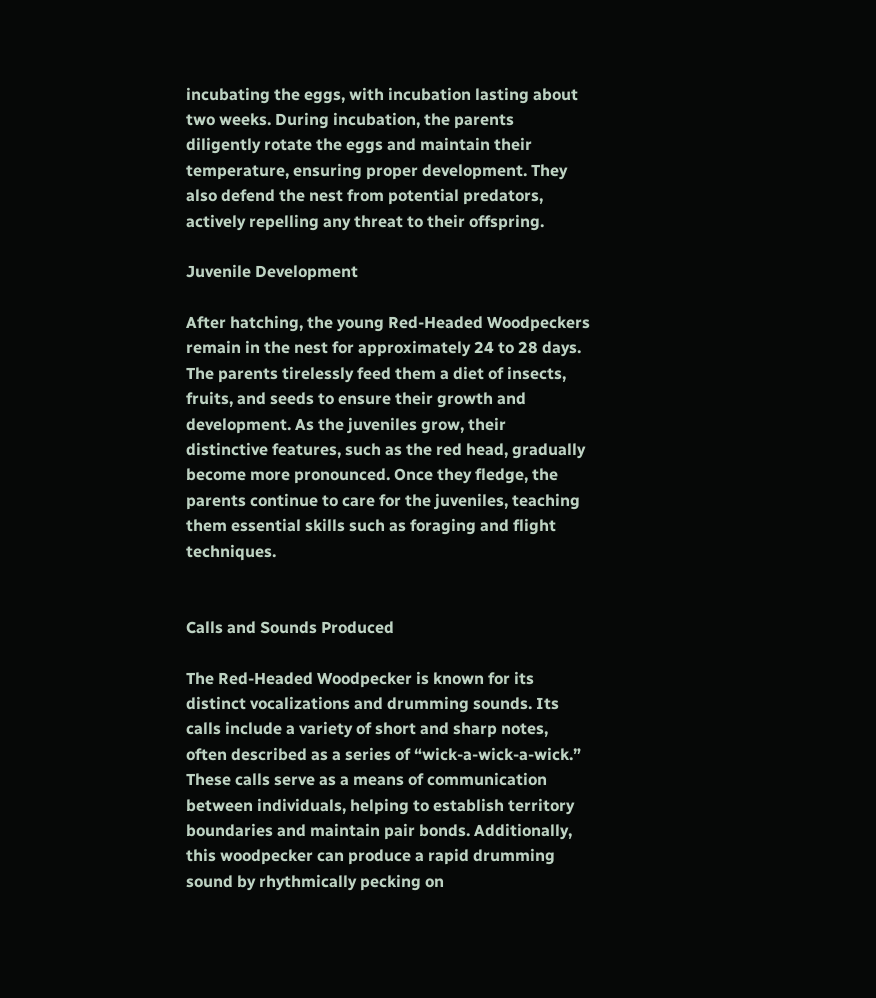incubating the eggs, with incubation lasting about two weeks. During incubation, the parents diligently rotate the eggs and maintain their temperature, ensuring proper development. They also defend the nest from potential predators, actively repelling any threat to their offspring.

Juvenile Development

After hatching, the young Red-Headed Woodpeckers remain in the nest for approximately 24 to 28 days. The parents tirelessly feed them a diet of insects, fruits, and seeds to ensure their growth and development. As the juveniles grow, their distinctive features, such as the red head, gradually become more pronounced. Once they fledge, the parents continue to care for the juveniles, teaching them essential skills such as foraging and flight techniques.


Calls and Sounds Produced

The Red-Headed Woodpecker is known for its distinct vocalizations and drumming sounds. Its calls include a variety of short and sharp notes, often described as a series of “wick-a-wick-a-wick.” These calls serve as a means of communication between individuals, helping to establish territory boundaries and maintain pair bonds. Additionally, this woodpecker can produce a rapid drumming sound by rhythmically pecking on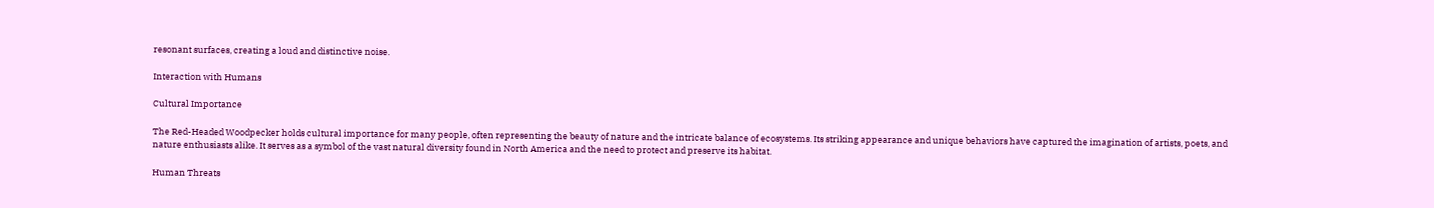resonant surfaces, creating a loud and distinctive noise.

Interaction with Humans

Cultural Importance

The Red-Headed Woodpecker holds cultural importance for many people, often representing the beauty of nature and the intricate balance of ecosystems. Its striking appearance and unique behaviors have captured the imagination of artists, poets, and nature enthusiasts alike. It serves as a symbol of the vast natural diversity found in North America and the need to protect and preserve its habitat.

Human Threats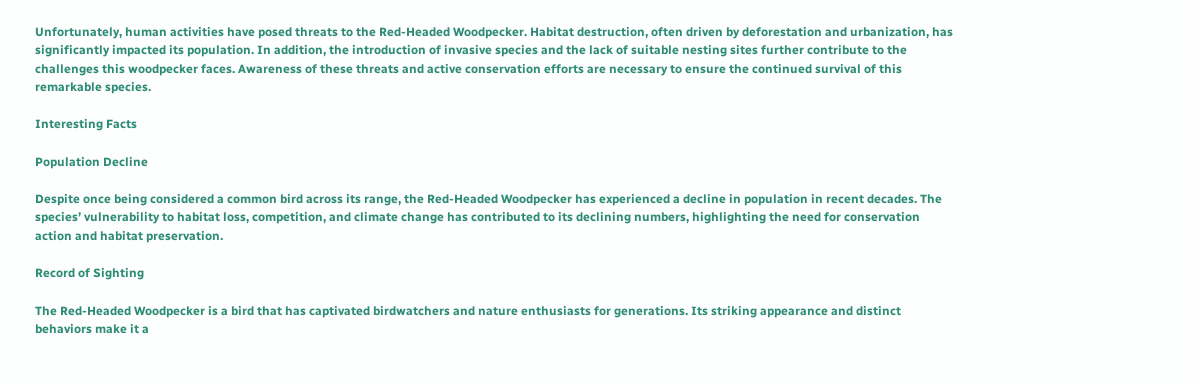Unfortunately, human activities have posed threats to the Red-Headed Woodpecker. Habitat destruction, often driven by deforestation and urbanization, has significantly impacted its population. In addition, the introduction of invasive species and the lack of suitable nesting sites further contribute to the challenges this woodpecker faces. Awareness of these threats and active conservation efforts are necessary to ensure the continued survival of this remarkable species.

Interesting Facts

Population Decline

Despite once being considered a common bird across its range, the Red-Headed Woodpecker has experienced a decline in population in recent decades. The species’ vulnerability to habitat loss, competition, and climate change has contributed to its declining numbers, highlighting the need for conservation action and habitat preservation.

Record of Sighting

The Red-Headed Woodpecker is a bird that has captivated birdwatchers and nature enthusiasts for generations. Its striking appearance and distinct behaviors make it a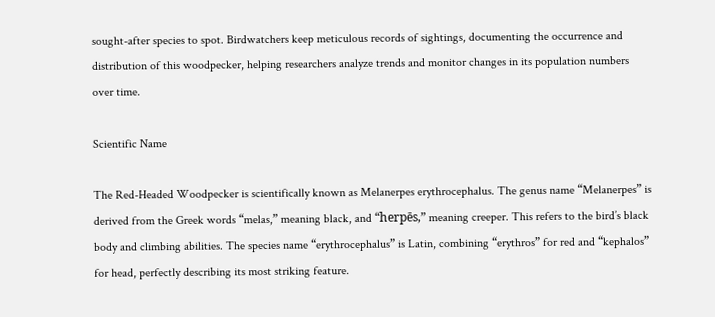sought-after species to spot. Birdwatchers keep meticulous records of sightings, documenting the occurrence and distribution of this woodpecker, helping researchers analyze trends and monitor changes in its population numbers over time.

Scientific Name

The Red-Headed Woodpecker is scientifically known as Melanerpes erythrocephalus. The genus name “Melanerpes” is derived from the Greek words “melas,” meaning black, and “herpēs,” meaning creeper. This refers to the bird’s black body and climbing abilities. The species name “erythrocephalus” is Latin, combining “erythros” for red and “kephalos” for head, perfectly describing its most striking feature.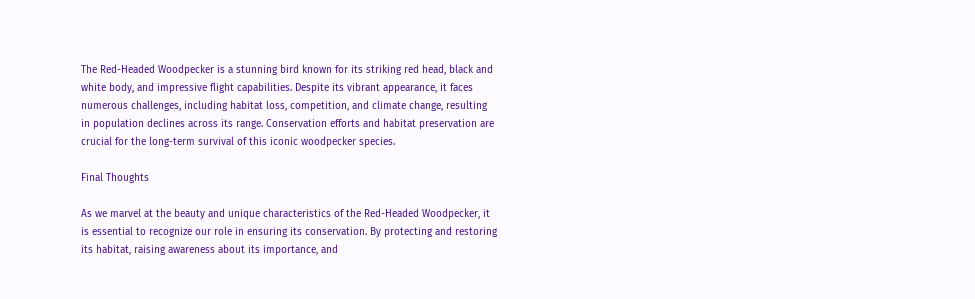The Red-Headed Woodpecker is a stunning bird known for its striking red head, black and white body, and impressive flight capabilities. Despite its vibrant appearance, it faces numerous challenges, including habitat loss, competition, and climate change, resulting in population declines across its range. Conservation efforts and habitat preservation are crucial for the long-term survival of this iconic woodpecker species.

Final Thoughts

As we marvel at the beauty and unique characteristics of the Red-Headed Woodpecker, it is essential to recognize our role in ensuring its conservation. By protecting and restoring its habitat, raising awareness about its importance, and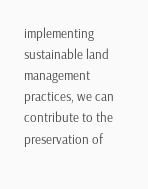implementing sustainable land management practices, we can contribute to the preservation of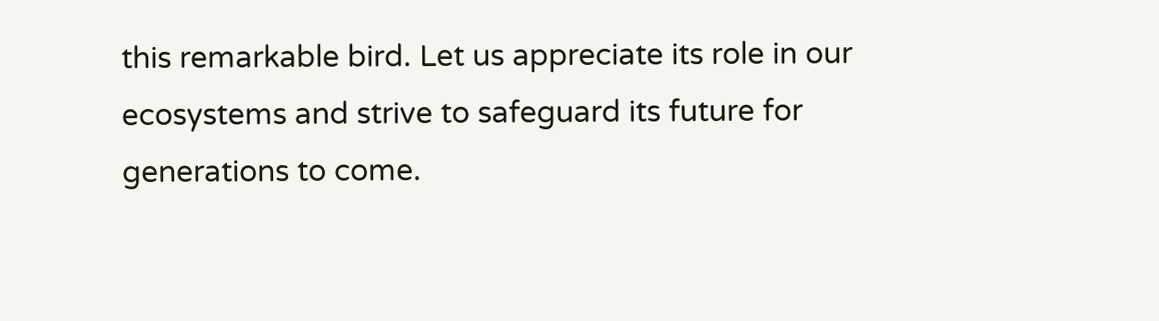this remarkable bird. Let us appreciate its role in our ecosystems and strive to safeguard its future for generations to come.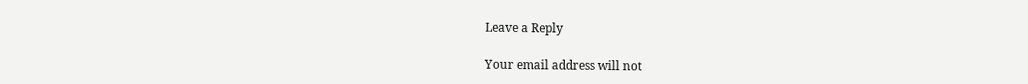Leave a Reply

Your email address will not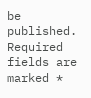be published. Required fields are marked *